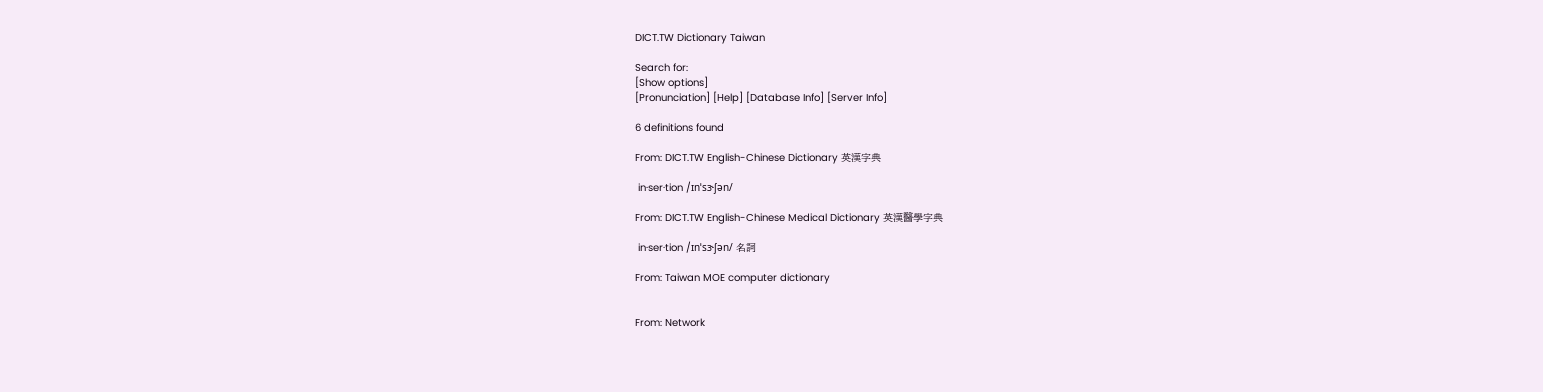DICT.TW Dictionary Taiwan

Search for:
[Show options]
[Pronunciation] [Help] [Database Info] [Server Info]

6 definitions found

From: DICT.TW English-Chinese Dictionary 英漢字典

 in·ser·tion /ɪnˈsɝʃən/

From: DICT.TW English-Chinese Medical Dictionary 英漢醫學字典

 in·ser·tion /ɪnˈsɝʃən/ 名詞

From: Taiwan MOE computer dictionary


From: Network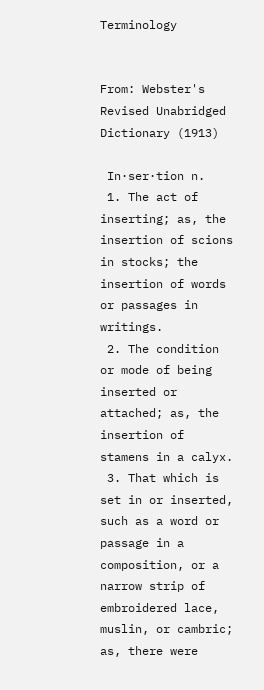Terminology


From: Webster's Revised Unabridged Dictionary (1913)

 In·ser·tion n.
 1. The act of inserting; as, the insertion of scions in stocks; the insertion of words or passages in writings.
 2. The condition or mode of being inserted or attached; as, the insertion of stamens in a calyx.
 3. That which is set in or inserted, such as a word or passage in a composition, or a narrow strip of embroidered lace, muslin, or cambric; as, there were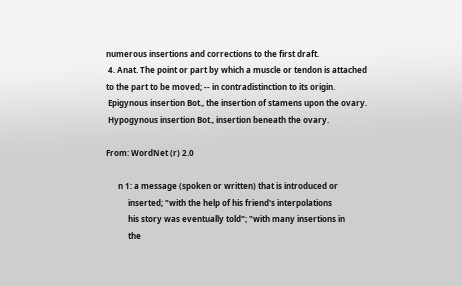numerous insertions and corrections to the first draft.
 4. Anat. The point or part by which a muscle or tendon is attached to the part to be moved; -- in contradistinction to its origin.
 Epigynous insertion Bot., the insertion of stamens upon the ovary.
 Hypogynous insertion Bot., insertion beneath the ovary.

From: WordNet (r) 2.0

      n 1: a message (spoken or written) that is introduced or
           inserted; "with the help of his friend's interpolations
           his story was eventually told"; "with many insertions in
           the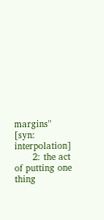margins" [syn: interpolation]
      2: the act of putting one thing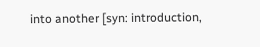into another [syn: introduction,